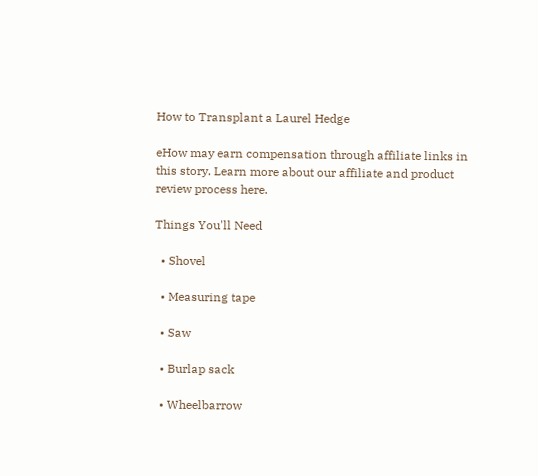How to Transplant a Laurel Hedge

eHow may earn compensation through affiliate links in this story. Learn more about our affiliate and product review process here.

Things You'll Need

  • Shovel

  • Measuring tape

  • Saw

  • Burlap sack

  • Wheelbarrow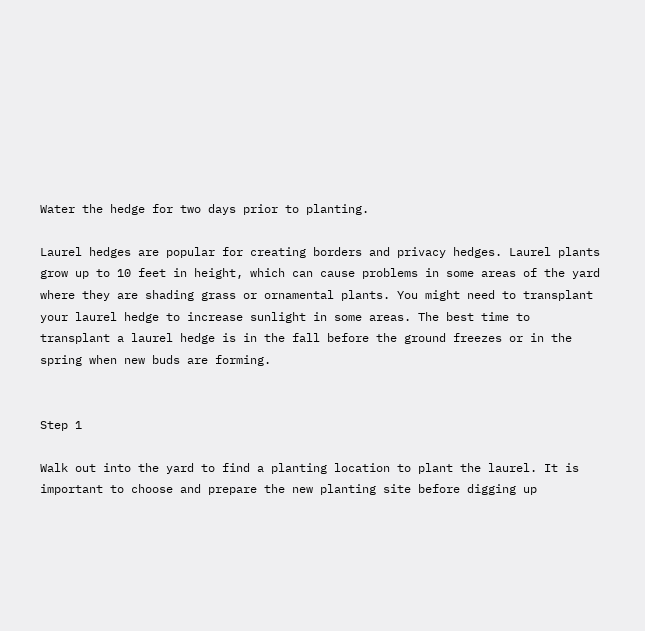Water the hedge for two days prior to planting.

Laurel hedges are popular for creating borders and privacy hedges. Laurel plants grow up to 10 feet in height, which can cause problems in some areas of the yard where they are shading grass or ornamental plants. You might need to transplant your laurel hedge to increase sunlight in some areas. The best time to transplant a laurel hedge is in the fall before the ground freezes or in the spring when new buds are forming.


Step 1

Walk out into the yard to find a planting location to plant the laurel. It is important to choose and prepare the new planting site before digging up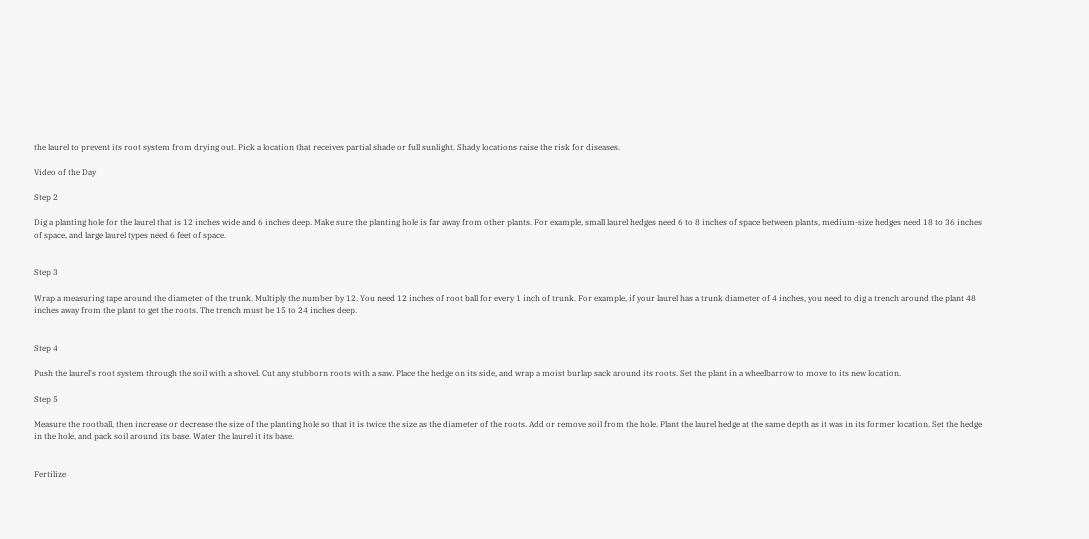the laurel to prevent its root system from drying out. Pick a location that receives partial shade or full sunlight. Shady locations raise the risk for diseases.

Video of the Day

Step 2

Dig a planting hole for the laurel that is 12 inches wide and 6 inches deep. Make sure the planting hole is far away from other plants. For example, small laurel hedges need 6 to 8 inches of space between plants, medium-size hedges need 18 to 36 inches of space, and large laurel types need 6 feet of space.


Step 3

Wrap a measuring tape around the diameter of the trunk. Multiply the number by 12. You need 12 inches of root ball for every 1 inch of trunk. For example, if your laurel has a trunk diameter of 4 inches, you need to dig a trench around the plant 48 inches away from the plant to get the roots. The trench must be 15 to 24 inches deep.


Step 4

Push the laurel's root system through the soil with a shovel. Cut any stubborn roots with a saw. Place the hedge on its side, and wrap a moist burlap sack around its roots. Set the plant in a wheelbarrow to move to its new location.

Step 5

Measure the rootball, then increase or decrease the size of the planting hole so that it is twice the size as the diameter of the roots. Add or remove soil from the hole. Plant the laurel hedge at the same depth as it was in its former location. Set the hedge in the hole, and pack soil around its base. Water the laurel it its base.


Fertilize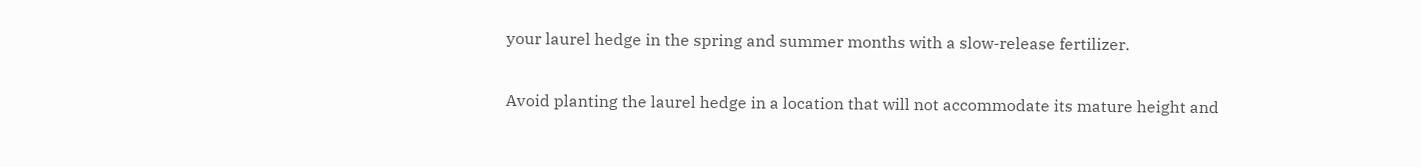your laurel hedge in the spring and summer months with a slow-release fertilizer.


Avoid planting the laurel hedge in a location that will not accommodate its mature height and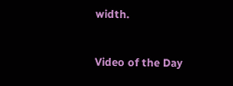width.


Video of the Day